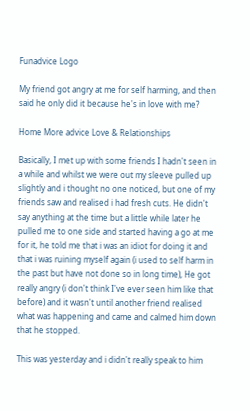Funadvice Logo

My friend got angry at me for self harming, and then said he only did it because he's in love with me?

Home More advice Love & Relationships

Basically, I met up with some friends I hadn't seen in a while and whilst we were out my sleeve pulled up slightly and i thought no one noticed, but one of my friends saw and realised i had fresh cuts. He didn't say anything at the time but a little while later he pulled me to one side and started having a go at me for it, he told me that i was an idiot for doing it and that i was ruining myself again (i used to self harm in the past but have not done so in long time), He got really angry (i don't think I've ever seen him like that before) and it wasn't until another friend realised what was happening and came and calmed him down that he stopped.

This was yesterday and i didn't really speak to him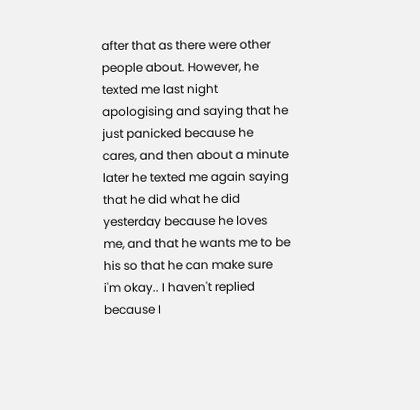after that as there were other people about. However, he texted me last night apologising and saying that he just panicked because he cares, and then about a minute later he texted me again saying that he did what he did yesterday because he loves me, and that he wants me to be his so that he can make sure i'm okay.. I haven't replied because I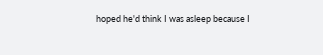hoped he'd think I was asleep because I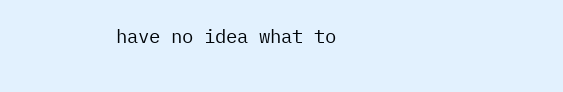have no idea what to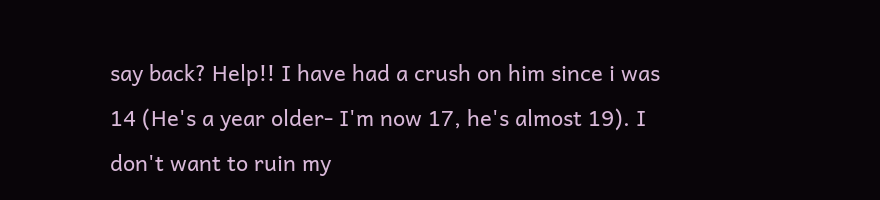say back? Help!! I have had a crush on him since i was 14 (He's a year older- I'm now 17, he's almost 19). I don't want to ruin my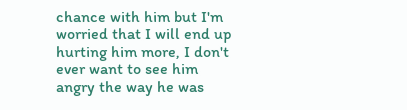chance with him but I'm worried that I will end up hurting him more, I don't ever want to see him angry the way he was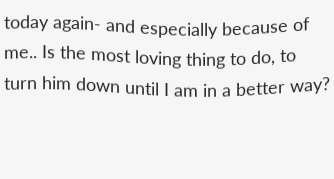today again- and especially because of me.. Is the most loving thing to do, to turn him down until I am in a better way?